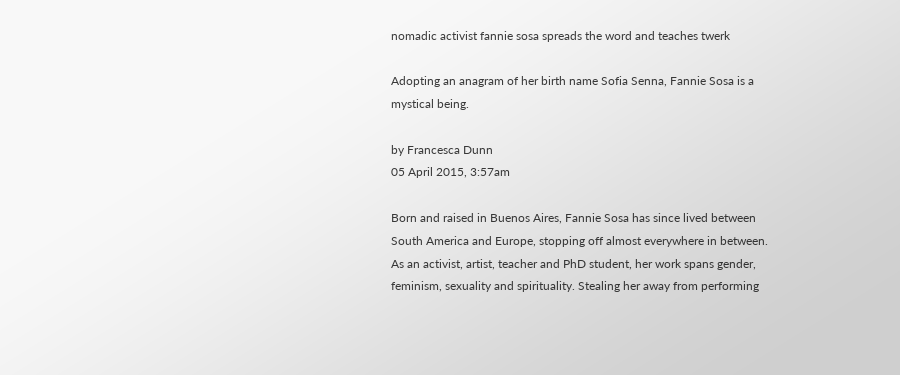nomadic activist fannie sosa spreads the word and teaches twerk

Adopting an anagram of her birth name Sofia Senna, Fannie Sosa is a mystical being.

by Francesca Dunn
05 April 2015, 3:57am

Born and raised in Buenos Aires, Fannie Sosa has since lived between South America and Europe, stopping off almost everywhere in between. As an activist, artist, teacher and PhD student, her work spans gender, feminism, sexuality and spirituality. Stealing her away from performing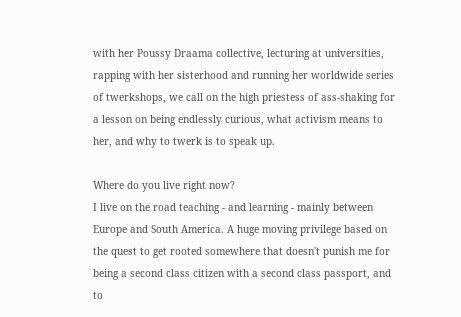with her Poussy Draama collective, lecturing at universities, rapping with her sisterhood and running her worldwide series of twerkshops, we call on the high priestess of ass-shaking for a lesson on being endlessly curious, what activism means to her, and why to twerk is to speak up.

Where do you live right now?
I live on the road teaching - and learning - mainly between Europe and South America. A huge moving privilege based on the quest to get rooted somewhere that doesn't punish me for being a second class citizen with a second class passport, and to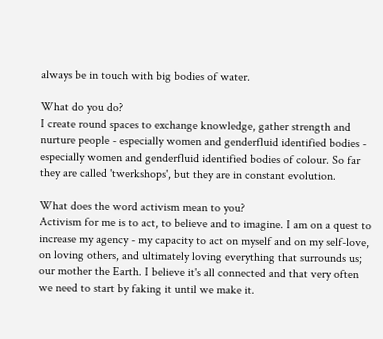always be in touch with big bodies of water.

What do you do?
I create round spaces to exchange knowledge, gather strength and nurture people - especially women and genderfluid identified bodies - especially women and genderfluid identified bodies of colour. So far they are called 'twerkshops', but they are in constant evolution.

What does the word activism mean to you?
Activism for me is to act, to believe and to imagine. I am on a quest to increase my agency - my capacity to act on myself and on my self-love, on loving others, and ultimately loving everything that surrounds us; our mother the Earth. I believe it's all connected and that very often we need to start by faking it until we make it.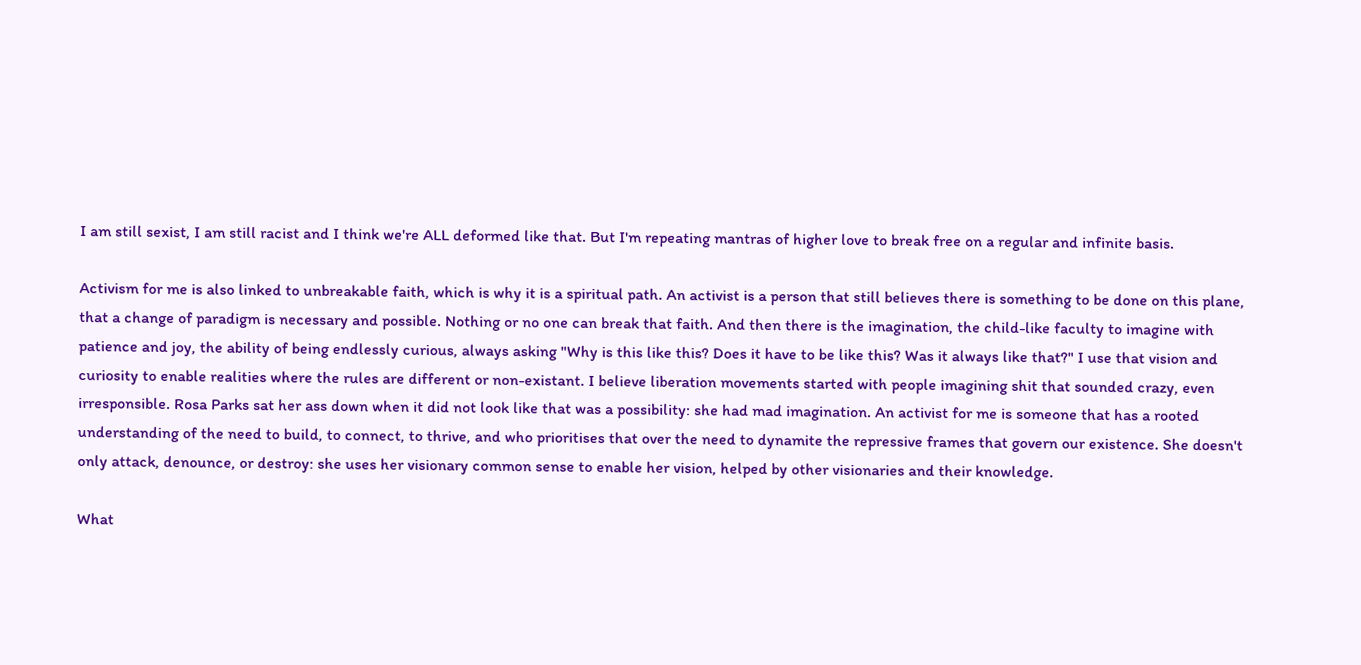I am still sexist, I am still racist and I think we're ALL deformed like that. But I'm repeating mantras of higher love to break free on a regular and infinite basis.

Activism for me is also linked to unbreakable faith, which is why it is a spiritual path. An activist is a person that still believes there is something to be done on this plane, that a change of paradigm is necessary and possible. Nothing or no one can break that faith. And then there is the imagination, the child-like faculty to imagine with patience and joy, the ability of being endlessly curious, always asking "Why is this like this? Does it have to be like this? Was it always like that?" I use that vision and curiosity to enable realities where the rules are different or non-existant. I believe liberation movements started with people imagining shit that sounded crazy, even irresponsible. Rosa Parks sat her ass down when it did not look like that was a possibility: she had mad imagination. An activist for me is someone that has a rooted understanding of the need to build, to connect, to thrive, and who prioritises that over the need to dynamite the repressive frames that govern our existence. She doesn't only attack, denounce, or destroy: she uses her visionary common sense to enable her vision, helped by other visionaries and their knowledge.

What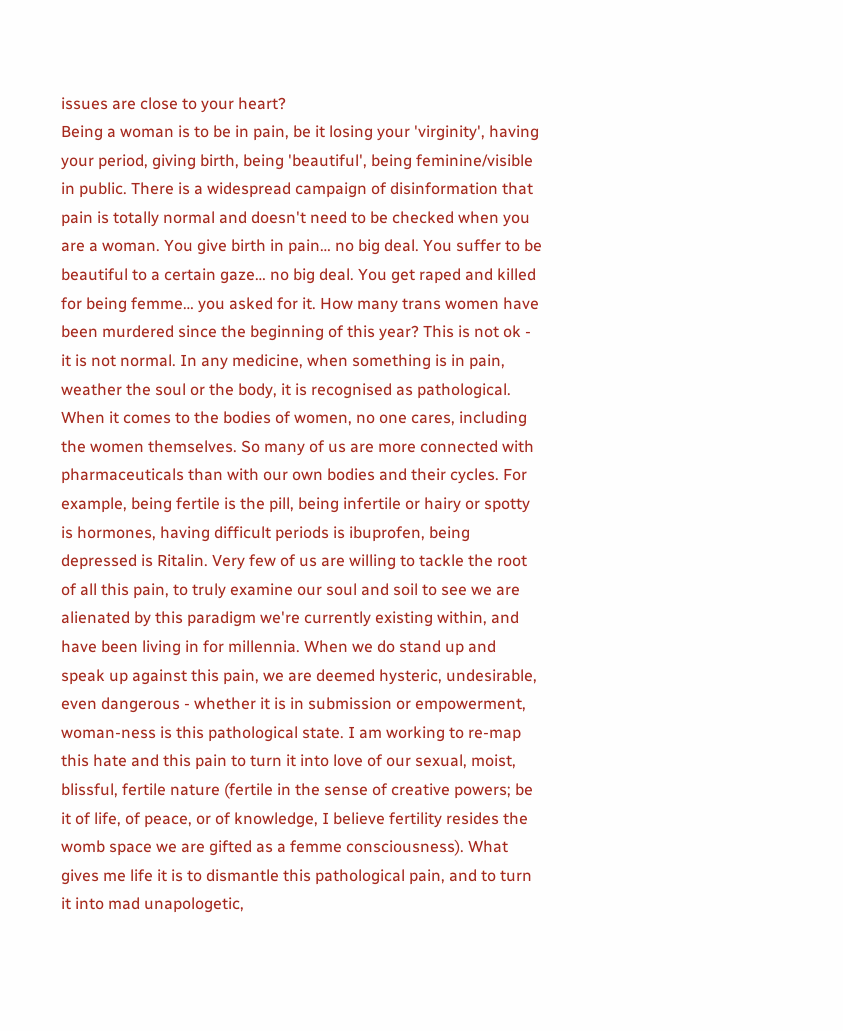issues are close to your heart?
Being a woman is to be in pain, be it losing your 'virginity', having your period, giving birth, being 'beautiful', being feminine/visible in public. There is a widespread campaign of disinformation that pain is totally normal and doesn't need to be checked when you are a woman. You give birth in pain… no big deal. You suffer to be beautiful to a certain gaze… no big deal. You get raped and killed for being femme… you asked for it. How many trans women have been murdered since the beginning of this year? This is not ok - it is not normal. In any medicine, when something is in pain, weather the soul or the body, it is recognised as pathological. When it comes to the bodies of women, no one cares, including the women themselves. So many of us are more connected with pharmaceuticals than with our own bodies and their cycles. For example, being fertile is the pill, being infertile or hairy or spotty is hormones, having difficult periods is ibuprofen, being depressed is Ritalin. Very few of us are willing to tackle the root of all this pain, to truly examine our soul and soil to see we are alienated by this paradigm we're currently existing within, and have been living in for millennia. When we do stand up and speak up against this pain, we are deemed hysteric, undesirable, even dangerous - whether it is in submission or empowerment, woman-ness is this pathological state. I am working to re-map this hate and this pain to turn it into love of our sexual, moist, blissful, fertile nature (fertile in the sense of creative powers; be it of life, of peace, or of knowledge, I believe fertility resides the womb space we are gifted as a femme consciousness). What gives me life it is to dismantle this pathological pain, and to turn it into mad unapologetic,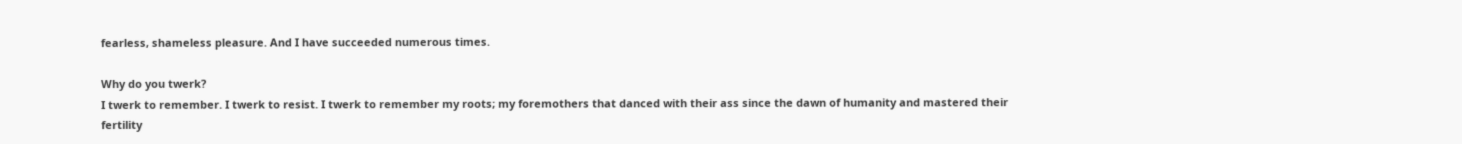fearless, shameless pleasure. And I have succeeded numerous times.

Why do you twerk?
I twerk to remember. I twerk to resist. I twerk to remember my roots; my foremothers that danced with their ass since the dawn of humanity and mastered their fertility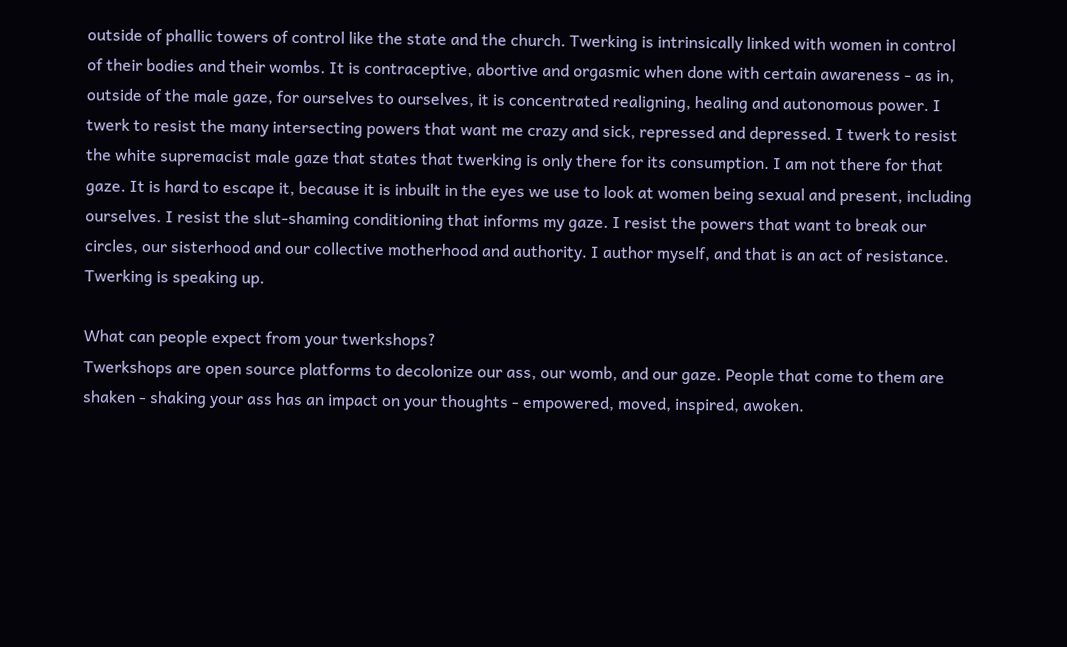outside of phallic towers of control like the state and the church. Twerking is intrinsically linked with women in control of their bodies and their wombs. It is contraceptive, abortive and orgasmic when done with certain awareness - as in, outside of the male gaze, for ourselves to ourselves, it is concentrated realigning, healing and autonomous power. I twerk to resist the many intersecting powers that want me crazy and sick, repressed and depressed. I twerk to resist the white supremacist male gaze that states that twerking is only there for its consumption. I am not there for that gaze. It is hard to escape it, because it is inbuilt in the eyes we use to look at women being sexual and present, including ourselves. I resist the slut-shaming conditioning that informs my gaze. I resist the powers that want to break our circles, our sisterhood and our collective motherhood and authority. I author myself, and that is an act of resistance. Twerking is speaking up.

What can people expect from your twerkshops?
Twerkshops are open source platforms to decolonize our ass, our womb, and our gaze. People that come to them are shaken - shaking your ass has an impact on your thoughts - empowered, moved, inspired, awoken.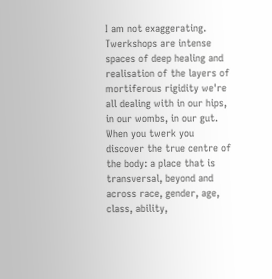I am not exaggerating. Twerkshops are intense spaces of deep healing and realisation of the layers of mortiferous rigidity we're all dealing with in our hips, in our wombs, in our gut. When you twerk you discover the true centre of the body: a place that is transversal, beyond and across race, gender, age, class, ability,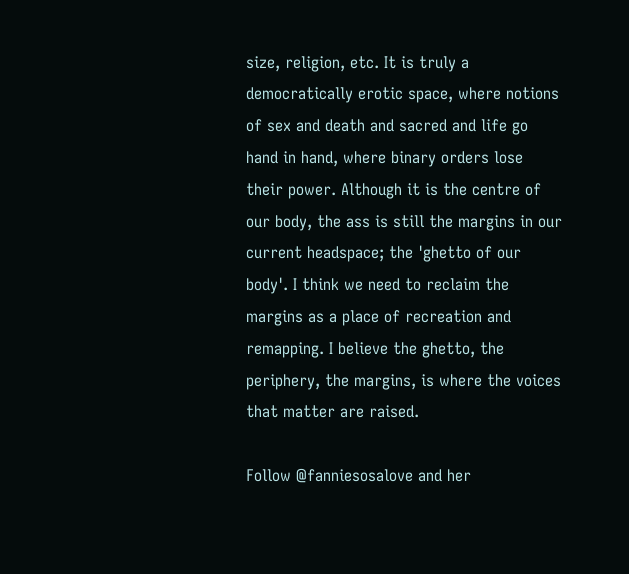size, religion, etc. It is truly a democratically erotic space, where notions of sex and death and sacred and life go hand in hand, where binary orders lose their power. Although it is the centre of our body, the ass is still the margins in our current headspace; the 'ghetto of our body'. I think we need to reclaim the margins as a place of recreation and remapping. I believe the ghetto, the periphery, the margins, is where the voices that matter are raised.

Follow @fanniesosalove and her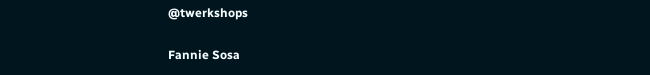@twerkshops

Fannie Sosa